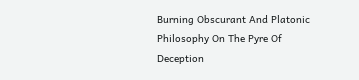Burning Obscurant And Platonic Philosophy On The Pyre Of Deception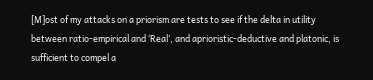[M]ost of my attacks on a priorism are tests to see if the delta in utility between ratio-empirical and ‘Real’, and aprioristic-deductive and platonic, is sufficient to compel a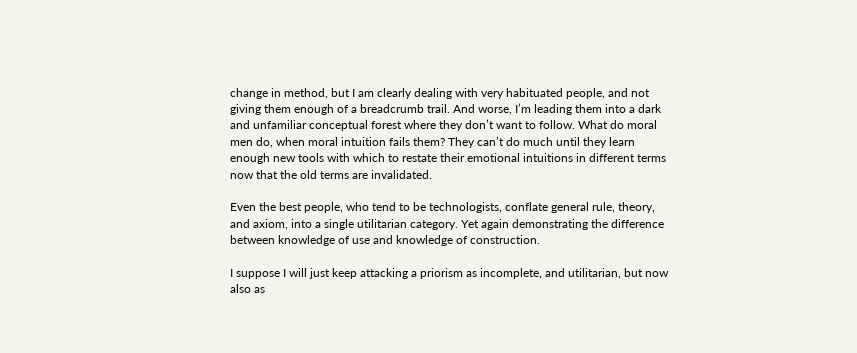change in method, but I am clearly dealing with very habituated people, and not giving them enough of a breadcrumb trail. And worse, I’m leading them into a dark and unfamiliar conceptual forest where they don’t want to follow. What do moral men do, when moral intuition fails them? They can’t do much until they learn enough new tools with which to restate their emotional intuitions in different terms now that the old terms are invalidated.

Even the best people, who tend to be technologists, conflate general rule, theory, and axiom, into a single utilitarian category. Yet again demonstrating the difference between knowledge of use and knowledge of construction.

I suppose I will just keep attacking a priorism as incomplete, and utilitarian, but now also as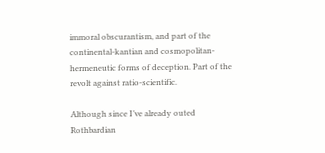immoral obscurantism, and part of the continental-kantian and cosmopolitan-hermeneutic forms of deception. Part of the revolt against ratio-scientific.

Although since I’ve already outed Rothbardian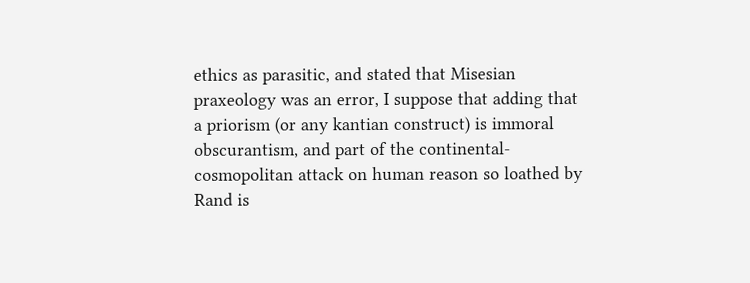ethics as parasitic, and stated that Misesian praxeology was an error, I suppose that adding that a priorism (or any kantian construct) is immoral obscurantism, and part of the continental-cosmopolitan attack on human reason so loathed by Rand is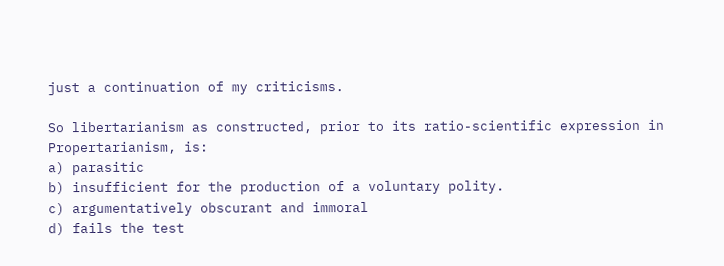just a continuation of my criticisms.

So libertarianism as constructed, prior to its ratio-scientific expression in Propertarianism, is:
a) parasitic
b) insufficient for the production of a voluntary polity.
c) argumentatively obscurant and immoral
d) fails the test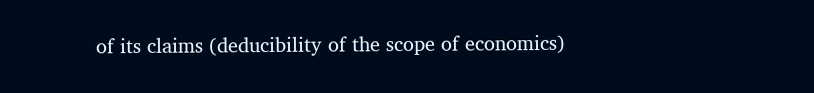of its claims (deducibility of the scope of economics)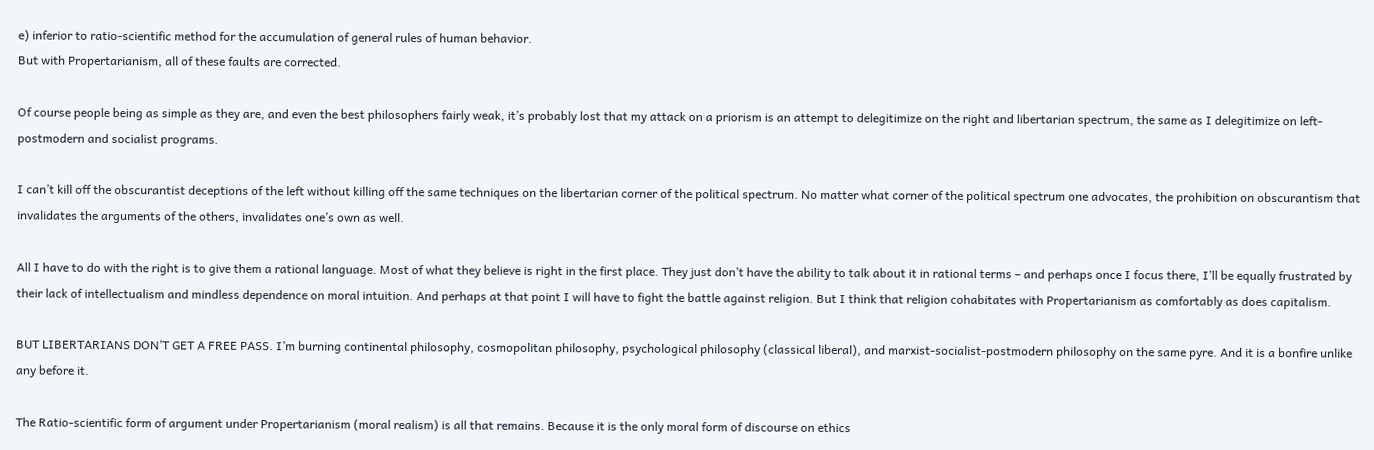e) inferior to ratio-scientific method for the accumulation of general rules of human behavior.
But with Propertarianism, all of these faults are corrected.

Of course people being as simple as they are, and even the best philosophers fairly weak, it’s probably lost that my attack on a priorism is an attempt to delegitimize on the right and libertarian spectrum, the same as I delegitimize on left-postmodern and socialist programs.

I can’t kill off the obscurantist deceptions of the left without killing off the same techniques on the libertarian corner of the political spectrum. No matter what corner of the political spectrum one advocates, the prohibition on obscurantism that invalidates the arguments of the others, invalidates one’s own as well.

All I have to do with the right is to give them a rational language. Most of what they believe is right in the first place. They just don’t have the ability to talk about it in rational terms – and perhaps once I focus there, I’ll be equally frustrated by their lack of intellectualism and mindless dependence on moral intuition. And perhaps at that point I will have to fight the battle against religion. But I think that religion cohabitates with Propertarianism as comfortably as does capitalism.

BUT LIBERTARIANS DON’T GET A FREE PASS. I’m burning continental philosophy, cosmopolitan philosophy, psychological philosophy (classical liberal), and marxist-socialist-postmodern philosophy on the same pyre. And it is a bonfire unlike any before it.

The Ratio-scientific form of argument under Propertarianism (moral realism) is all that remains. Because it is the only moral form of discourse on ethics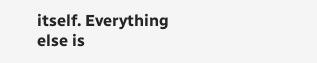itself. Everything else is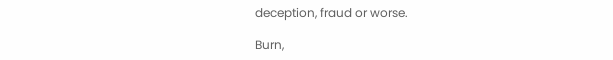deception, fraud or worse.

Burn,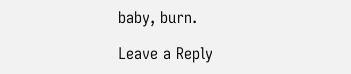baby, burn.

Leave a Reply